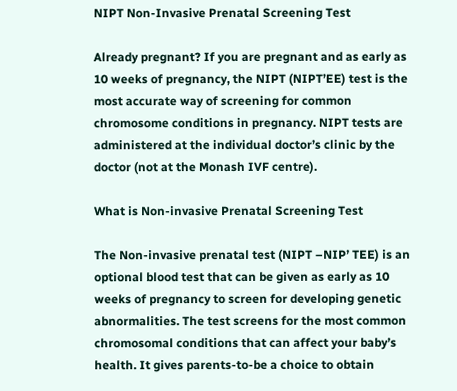NIPT Non-Invasive Prenatal Screening Test

Already pregnant? If you are pregnant and as early as 10 weeks of pregnancy, the NIPT (NIPT’EE) test is the most accurate way of screening for common chromosome conditions in pregnancy. NIPT tests are administered at the individual doctor’s clinic by the doctor (not at the Monash IVF centre).

What is Non-invasive Prenatal Screening Test

The Non-invasive prenatal test (NIPT –NIP’ TEE) is an optional blood test that can be given as early as 10 weeks of pregnancy to screen for developing genetic abnormalities. The test screens for the most common chromosomal conditions that can affect your baby’s health. It gives parents-to-be a choice to obtain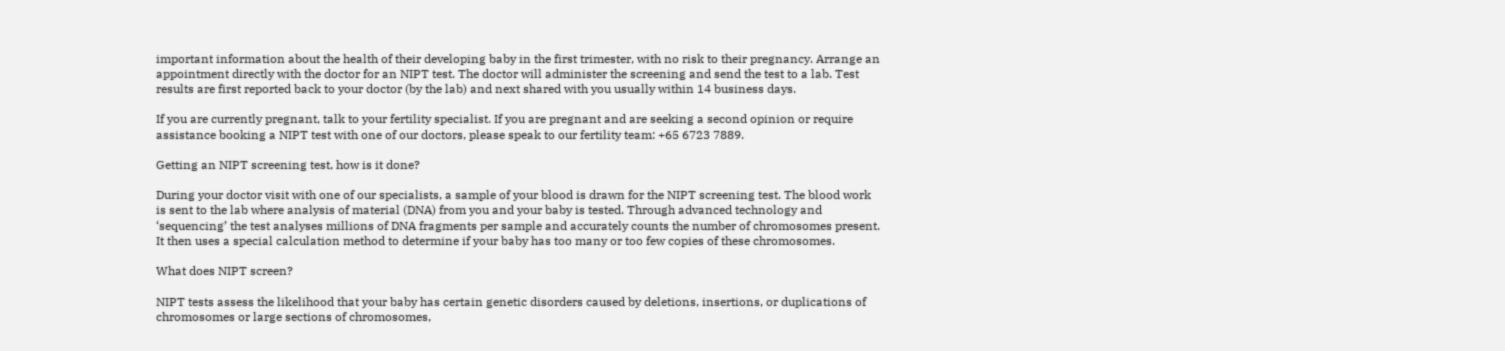important information about the health of their developing baby in the first trimester, with no risk to their pregnancy. Arrange an appointment directly with the doctor for an NIPT test. The doctor will administer the screening and send the test to a lab. Test results are first reported back to your doctor (by the lab) and next shared with you usually within 14 business days.

If you are currently pregnant, talk to your fertility specialist. If you are pregnant and are seeking a second opinion or require assistance booking a NIPT test with one of our doctors, please speak to our fertility team: +65 6723 7889.

Getting an NIPT screening test, how is it done?

During your doctor visit with one of our specialists, a sample of your blood is drawn for the NIPT screening test. The blood work is sent to the lab where analysis of material (DNA) from you and your baby is tested. Through advanced technology and ‘sequencing’ the test analyses millions of DNA fragments per sample and accurately counts the number of chromosomes present. It then uses a special calculation method to determine if your baby has too many or too few copies of these chromosomes.

What does NIPT screen?

NIPT tests assess the likelihood that your baby has certain genetic disorders caused by deletions, insertions, or duplications of chromosomes or large sections of chromosomes,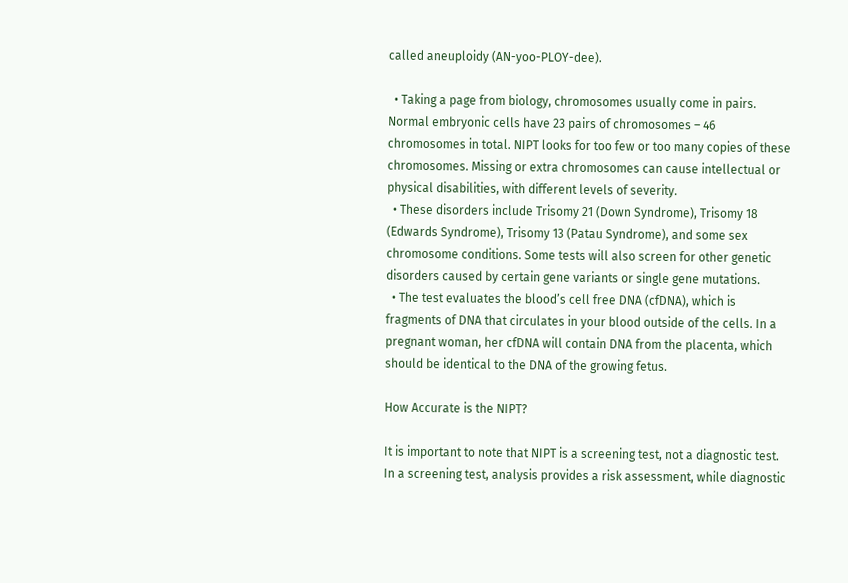called aneuploidy (AN-yoo-PLOY-dee).

  • Taking a page from biology, chromosomes usually come in pairs. Normal embryonic cells have 23 pairs of chromosomes – 46 chromosomes in total. NIPT looks for too few or too many copies of these chromosomes. Missing or extra chromosomes can cause intellectual or physical disabilities, with different levels of severity.
  • These disorders include Trisomy 21 (Down Syndrome), Trisomy 18 (Edwards Syndrome), Trisomy 13 (Patau Syndrome), and some sex chromosome conditions. Some tests will also screen for other genetic disorders caused by certain gene variants or single gene mutations.
  • The test evaluates the blood’s cell free DNA (cfDNA), which is fragments of DNA that circulates in your blood outside of the cells. In a pregnant woman, her cfDNA will contain DNA from the placenta, which should be identical to the DNA of the growing fetus.

How Accurate is the NIPT?

It is important to note that NIPT is a screening test, not a diagnostic test. In a screening test, analysis provides a risk assessment, while diagnostic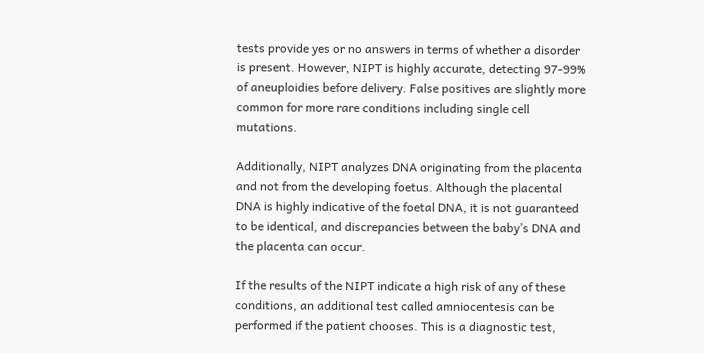tests provide yes or no answers in terms of whether a disorder is present. However, NIPT is highly accurate, detecting 97-99% of aneuploidies before delivery. False positives are slightly more common for more rare conditions including single cell mutations.

Additionally, NIPT analyzes DNA originating from the placenta and not from the developing foetus. Although the placental DNA is highly indicative of the foetal DNA, it is not guaranteed to be identical, and discrepancies between the baby’s DNA and the placenta can occur.

If the results of the NIPT indicate a high risk of any of these conditions, an additional test called amniocentesis can be performed if the patient chooses. This is a diagnostic test,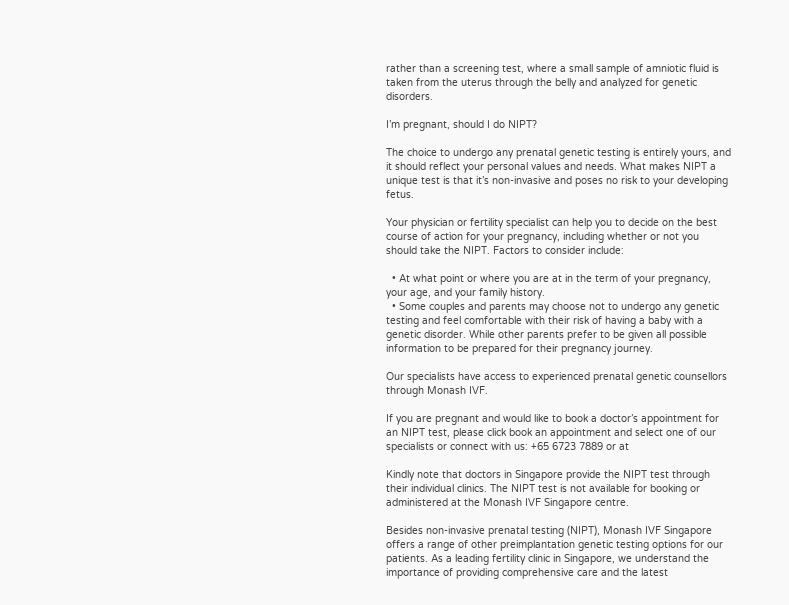rather than a screening test, where a small sample of amniotic fluid is taken from the uterus through the belly and analyzed for genetic disorders.

I’m pregnant, should I do NIPT?

The choice to undergo any prenatal genetic testing is entirely yours, and it should reflect your personal values and needs. What makes NIPT a unique test is that it’s non-invasive and poses no risk to your developing fetus.

Your physician or fertility specialist can help you to decide on the best course of action for your pregnancy, including whether or not you should take the NIPT. Factors to consider include:

  • At what point or where you are at in the term of your pregnancy, your age, and your family history.
  • Some couples and parents may choose not to undergo any genetic testing and feel comfortable with their risk of having a baby with a genetic disorder. While other parents prefer to be given all possible information to be prepared for their pregnancy journey.

Our specialists have access to experienced prenatal genetic counsellors through Monash IVF.

If you are pregnant and would like to book a doctor’s appointment for an NIPT test, please click book an appointment and select one of our specialists or connect with us: +65 6723 7889 or at

Kindly note that doctors in Singapore provide the NIPT test through their individual clinics. The NIPT test is not available for booking or administered at the Monash IVF Singapore centre.

Besides non-invasive prenatal testing (NIPT), Monash IVF Singapore offers a range of other preimplantation genetic testing options for our patients. As a leading fertility clinic in Singapore, we understand the importance of providing comprehensive care and the latest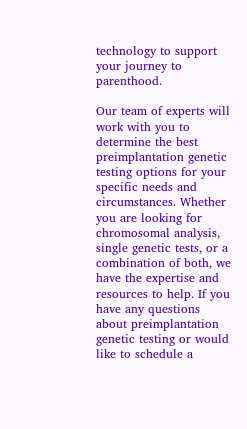technology to support your journey to parenthood.

Our team of experts will work with you to determine the best preimplantation genetic testing options for your specific needs and circumstances. Whether you are looking for chromosomal analysis, single genetic tests, or a combination of both, we have the expertise and resources to help. If you have any questions about preimplantation genetic testing or would like to schedule a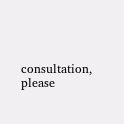consultation, please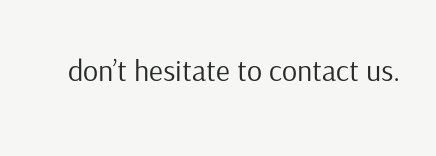don’t hesitate to contact us.